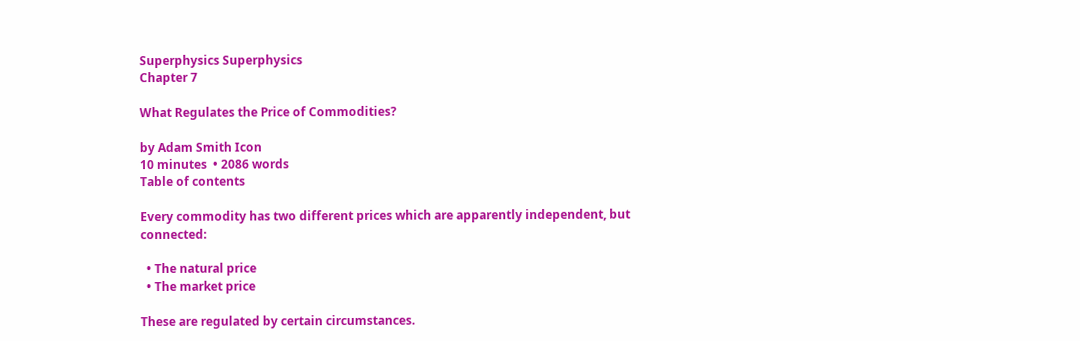Superphysics Superphysics
Chapter 7

What Regulates the Price of Commodities?

by Adam Smith Icon
10 minutes  • 2086 words
Table of contents

Every commodity has two different prices which are apparently independent, but connected:

  • The natural price
  • The market price

These are regulated by certain circumstances.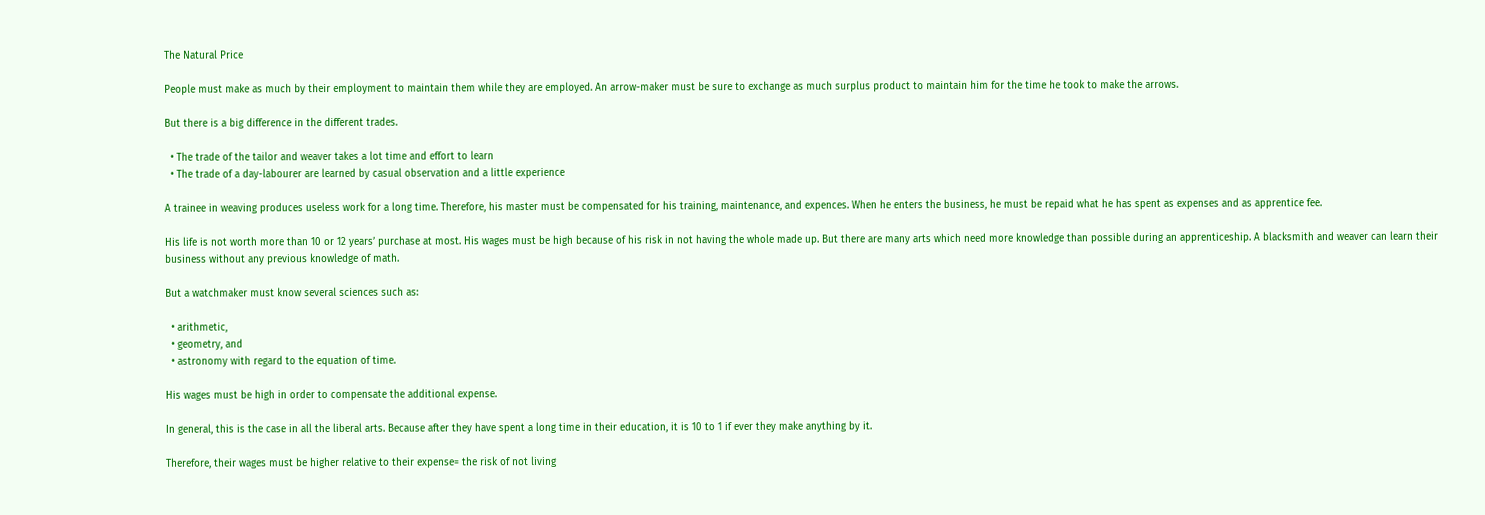The Natural Price

People must make as much by their employment to maintain them while they are employed. An arrow-maker must be sure to exchange as much surplus product to maintain him for the time he took to make the arrows.

But there is a big difference in the different trades.

  • The trade of the tailor and weaver takes a lot time and effort to learn
  • The trade of a day-labourer are learned by casual observation and a little experience

A trainee in weaving produces useless work for a long time. Therefore, his master must be compensated for his training, maintenance, and expences. When he enters the business, he must be repaid what he has spent as expenses and as apprentice fee.

His life is not worth more than 10 or 12 years’ purchase at most. His wages must be high because of his risk in not having the whole made up. But there are many arts which need more knowledge than possible during an apprenticeship. A blacksmith and weaver can learn their business without any previous knowledge of math.

But a watchmaker must know several sciences such as:

  • arithmetic,
  • geometry, and
  • astronomy with regard to the equation of time.

His wages must be high in order to compensate the additional expense.

In general, this is the case in all the liberal arts. Because after they have spent a long time in their education, it is 10 to 1 if ever they make anything by it.

Therefore, their wages must be higher relative to their expense= the risk of not living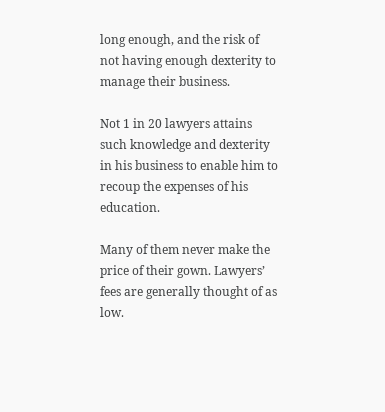long enough, and the risk of not having enough dexterity to manage their business.

Not 1 in 20 lawyers attains such knowledge and dexterity in his business to enable him to recoup the expenses of his education.

Many of them never make the price of their gown. Lawyers’ fees are generally thought of as low.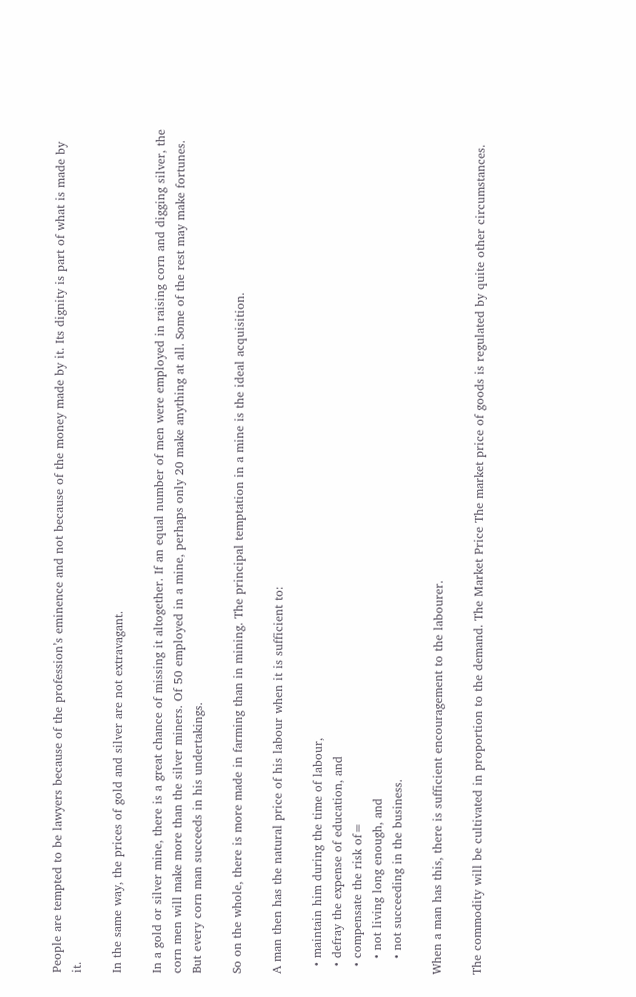People are tempted to be lawyers because of the profession’s eminence and not because of the money made by it. Its dignity is part of what is made by it.

In the same way, the prices of gold and silver are not extravagant.

In a gold or silver mine, there is a great chance of missing it altogether. If an equal number of men were employed in raising corn and digging silver, the corn men will make more than the silver miners. Of 50 employed in a mine, perhaps only 20 make anything at all. Some of the rest may make fortunes. But every corn man succeeds in his undertakings.

So on the whole, there is more made in farming than in mining. The principal temptation in a mine is the ideal acquisition.

A man then has the natural price of his labour when it is sufficient to:

  • maintain him during the time of labour,
  • defray the expense of education, and
  • compensate the risk of=
    • not living long enough, and
    • not succeeding in the business.

When a man has this, there is sufficient encouragement to the labourer.

The commodity will be cultivated in proportion to the demand. The Market Price The market price of goods is regulated by quite other circumstances.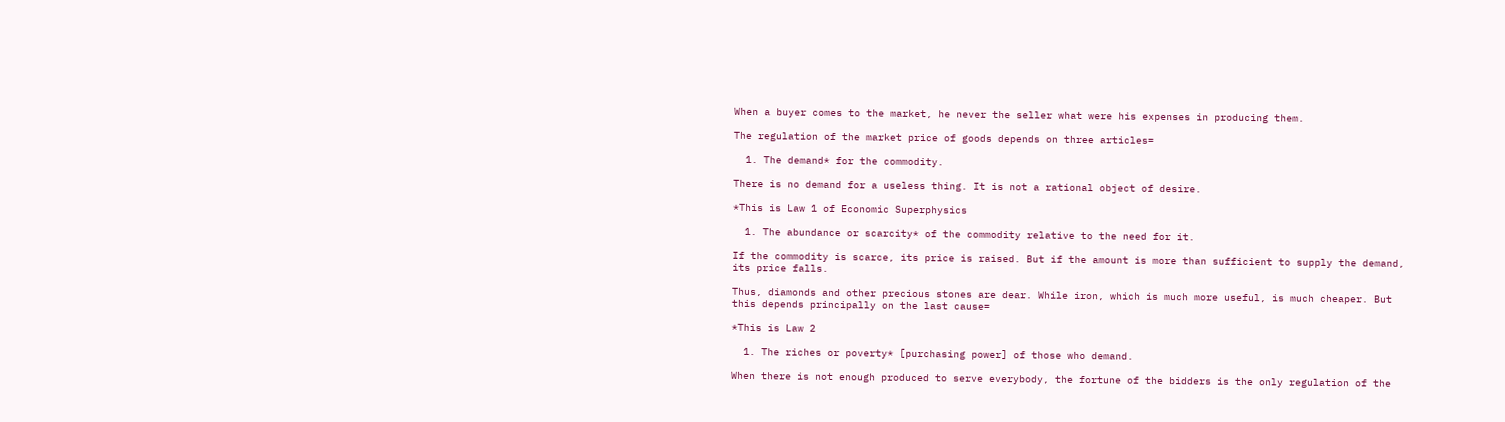When a buyer comes to the market, he never the seller what were his expenses in producing them.

The regulation of the market price of goods depends on three articles=

  1. The demand* for the commodity.

There is no demand for a useless thing. It is not a rational object of desire.

*This is Law 1 of Economic Superphysics

  1. The abundance or scarcity* of the commodity relative to the need for it.

If the commodity is scarce, its price is raised. But if the amount is more than sufficient to supply the demand, its price falls.

Thus, diamonds and other precious stones are dear. While iron, which is much more useful, is much cheaper. But this depends principally on the last cause=

*This is Law 2

  1. The riches or poverty* [purchasing power] of those who demand.

When there is not enough produced to serve everybody, the fortune of the bidders is the only regulation of the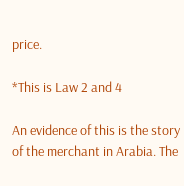price.

*This is Law 2 and 4

An evidence of this is the story of the merchant in Arabia. The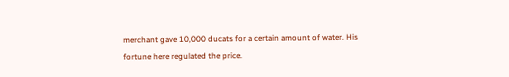merchant gave 10,000 ducats for a certain amount of water. His fortune here regulated the price.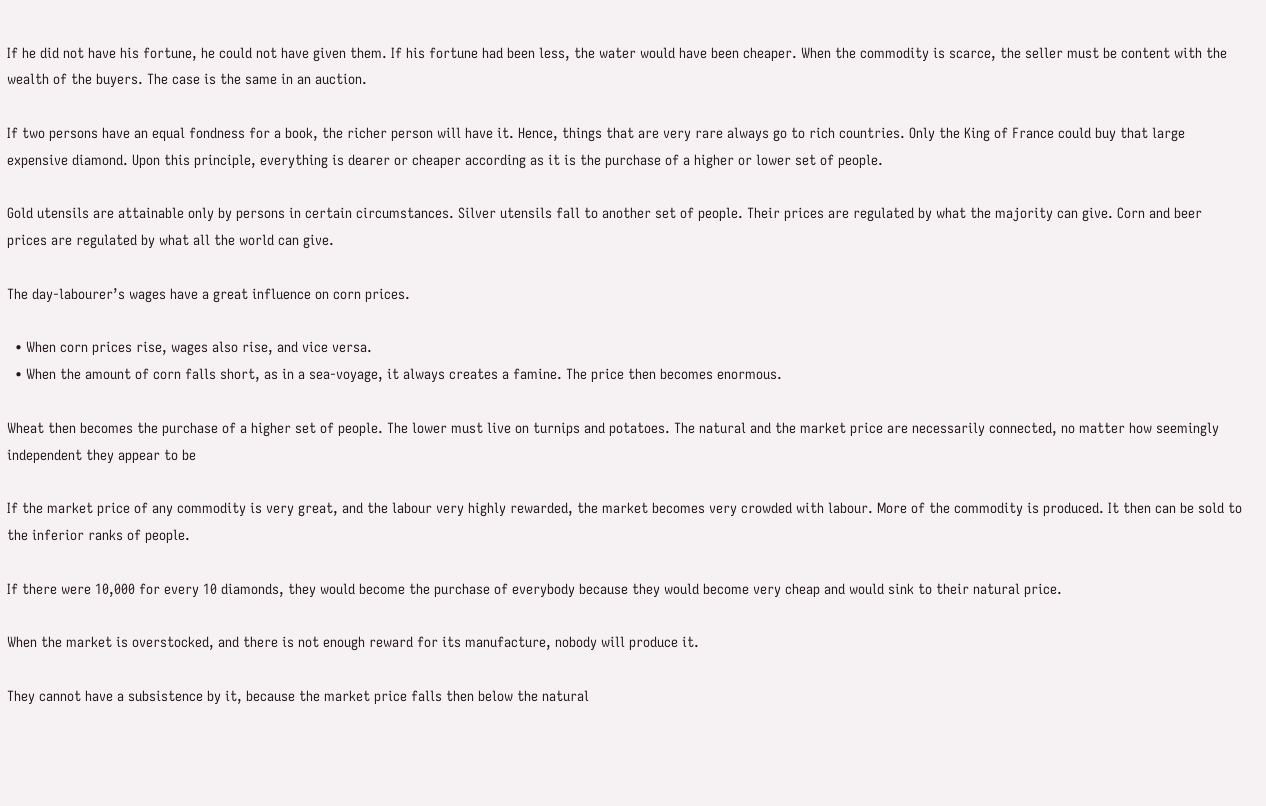If he did not have his fortune, he could not have given them. If his fortune had been less, the water would have been cheaper. When the commodity is scarce, the seller must be content with the wealth of the buyers. The case is the same in an auction.

If two persons have an equal fondness for a book, the richer person will have it. Hence, things that are very rare always go to rich countries. Only the King of France could buy that large expensive diamond. Upon this principle, everything is dearer or cheaper according as it is the purchase of a higher or lower set of people.

Gold utensils are attainable only by persons in certain circumstances. Silver utensils fall to another set of people. Their prices are regulated by what the majority can give. Corn and beer prices are regulated by what all the world can give.

The day-labourer’s wages have a great influence on corn prices.

  • When corn prices rise, wages also rise, and vice versa.
  • When the amount of corn falls short, as in a sea-voyage, it always creates a famine. The price then becomes enormous.

Wheat then becomes the purchase of a higher set of people. The lower must live on turnips and potatoes. The natural and the market price are necessarily connected, no matter how seemingly independent they appear to be

If the market price of any commodity is very great, and the labour very highly rewarded, the market becomes very crowded with labour. More of the commodity is produced. It then can be sold to the inferior ranks of people.

If there were 10,000 for every 10 diamonds, they would become the purchase of everybody because they would become very cheap and would sink to their natural price.

When the market is overstocked, and there is not enough reward for its manufacture, nobody will produce it.

They cannot have a subsistence by it, because the market price falls then below the natural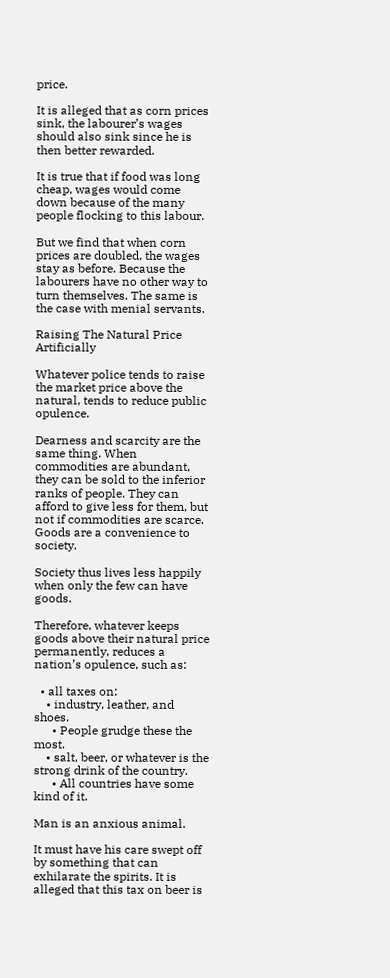price.

It is alleged that as corn prices sink, the labourer’s wages should also sink since he is then better rewarded.

It is true that if food was long cheap, wages would come down because of the many people flocking to this labour.

But we find that when corn prices are doubled, the wages stay as before. Because the labourers have no other way to turn themselves. The same is the case with menial servants.

Raising The Natural Price Artificially

Whatever police tends to raise the market price above the natural, tends to reduce public opulence.

Dearness and scarcity are the same thing. When commodities are abundant, they can be sold to the inferior ranks of people. They can afford to give less for them, but not if commodities are scarce. Goods are a convenience to society.

Society thus lives less happily when only the few can have goods.

Therefore, whatever keeps goods above their natural price permanently, reduces a nation’s opulence, such as:

  • all taxes on:
    • industry, leather, and shoes.
      • People grudge these the most.
    • salt, beer, or whatever is the strong drink of the country.
      • All countries have some kind of it.

Man is an anxious animal.

It must have his care swept off by something that can exhilarate the spirits. It is alleged that this tax on beer is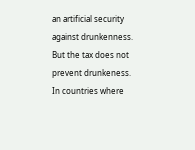an artificial security against drunkenness. But the tax does not prevent drunkeness. In countries where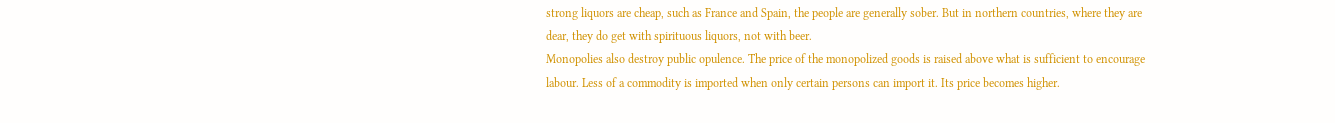strong liquors are cheap, such as France and Spain, the people are generally sober. But in northern countries, where they are dear, they do get with spirituous liquors, not with beer.
Monopolies also destroy public opulence. The price of the monopolized goods is raised above what is sufficient to encourage labour. Less of a commodity is imported when only certain persons can import it. Its price becomes higher.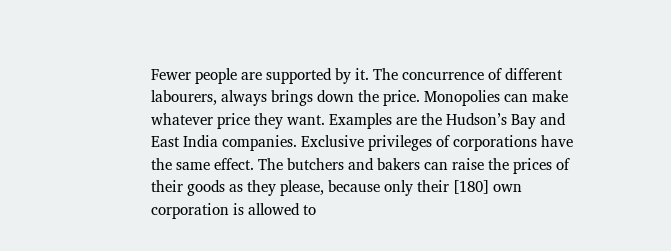Fewer people are supported by it. The concurrence of different labourers, always brings down the price. Monopolies can make whatever price they want. Examples are the Hudson’s Bay and East India companies. Exclusive privileges of corporations have the same effect. The butchers and bakers can raise the prices of their goods as they please, because only their [180] own corporation is allowed to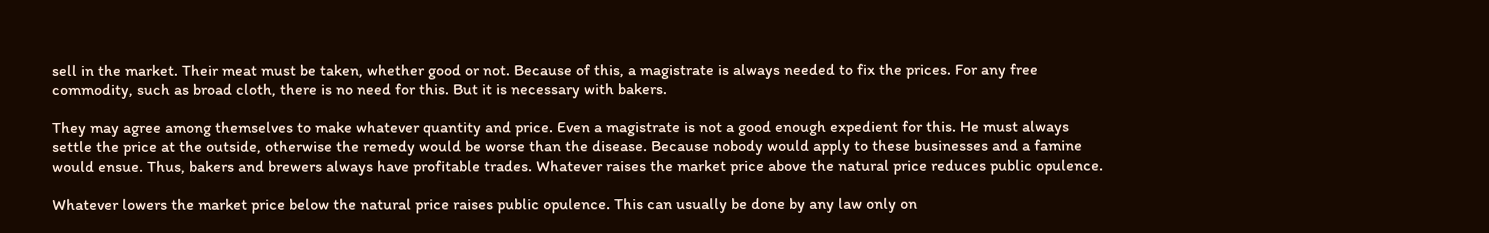sell in the market. Their meat must be taken, whether good or not. Because of this, a magistrate is always needed to fix the prices. For any free commodity, such as broad cloth, there is no need for this. But it is necessary with bakers.

They may agree among themselves to make whatever quantity and price. Even a magistrate is not a good enough expedient for this. He must always settle the price at the outside, otherwise the remedy would be worse than the disease. Because nobody would apply to these businesses and a famine would ensue. Thus, bakers and brewers always have profitable trades. Whatever raises the market price above the natural price reduces public opulence.

Whatever lowers the market price below the natural price raises public opulence. This can usually be done by any law only on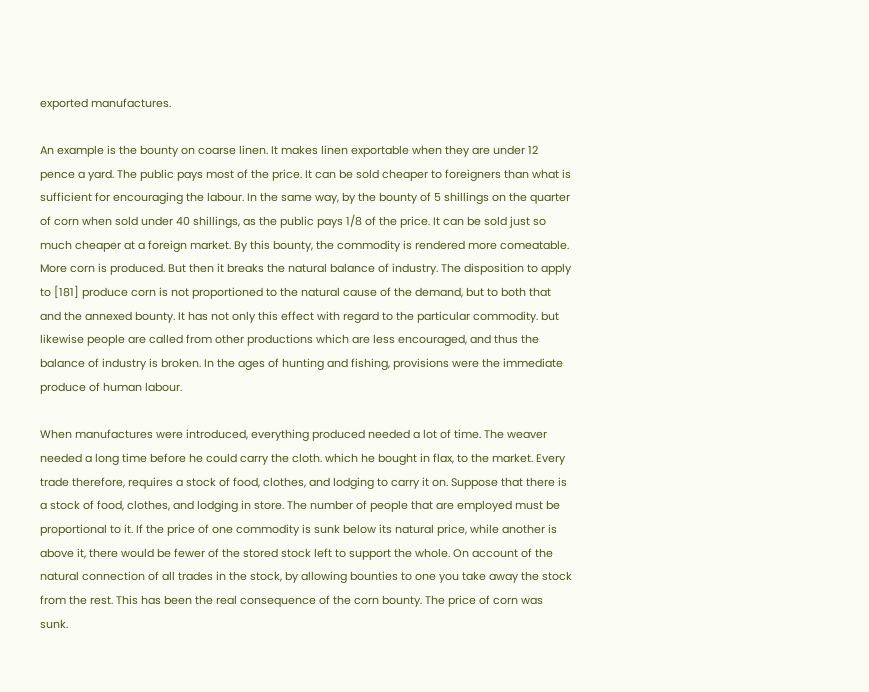exported manufactures.

An example is the bounty on coarse linen. It makes linen exportable when they are under 12 pence a yard. The public pays most of the price. It can be sold cheaper to foreigners than what is sufficient for encouraging the labour. In the same way, by the bounty of 5 shillings on the quarter of corn when sold under 40 shillings, as the public pays 1/8 of the price. It can be sold just so much cheaper at a foreign market. By this bounty, the commodity is rendered more comeatable. More corn is produced. But then it breaks the natural balance of industry. The disposition to apply to [181] produce corn is not proportioned to the natural cause of the demand, but to both that and the annexed bounty. It has not only this effect with regard to the particular commodity. but likewise people are called from other productions which are less encouraged, and thus the balance of industry is broken. In the ages of hunting and fishing, provisions were the immediate produce of human labour.

When manufactures were introduced, everything produced needed a lot of time. The weaver needed a long time before he could carry the cloth. which he bought in flax, to the market. Every trade therefore, requires a stock of food, clothes, and lodging to carry it on. Suppose that there is a stock of food, clothes, and lodging in store. The number of people that are employed must be proportional to it. If the price of one commodity is sunk below its natural price, while another is above it, there would be fewer of the stored stock left to support the whole. On account of the natural connection of all trades in the stock, by allowing bounties to one you take away the stock from the rest. This has been the real consequence of the corn bounty. The price of corn was sunk.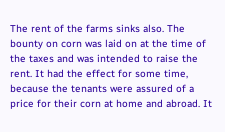The rent of the farms sinks also. The bounty on corn was laid on at the time of the taxes and was intended to raise the rent. It had the effect for some time, because the tenants were assured of a price for their corn at home and abroad. It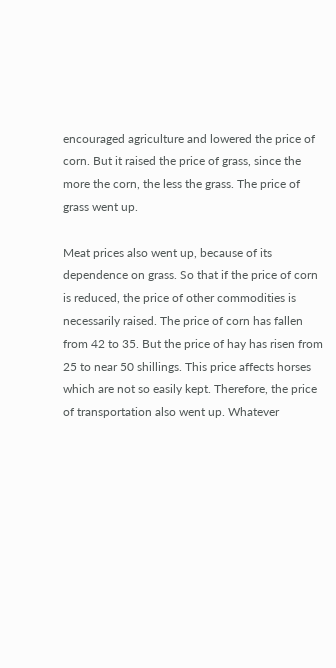encouraged agriculture and lowered the price of corn. But it raised the price of grass, since the more the corn, the less the grass. The price of grass went up.

Meat prices also went up, because of its dependence on grass. So that if the price of corn is reduced, the price of other commodities is necessarily raised. The price of corn has fallen from 42 to 35. But the price of hay has risen from 25 to near 50 shillings. This price affects horses which are not so easily kept. Therefore, the price of transportation also went up. Whatever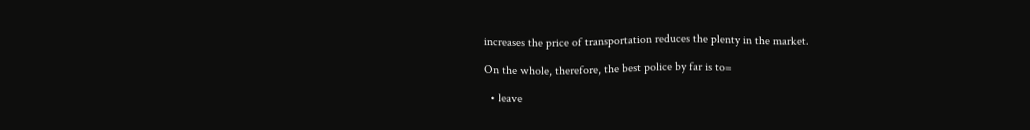increases the price of transportation reduces the plenty in the market.

On the whole, therefore, the best police by far is to=

  • leave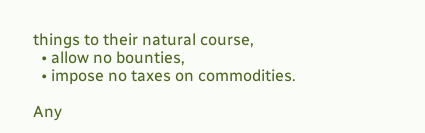things to their natural course,
  • allow no bounties,
  • impose no taxes on commodities.

Any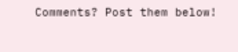Comments? Post them below!